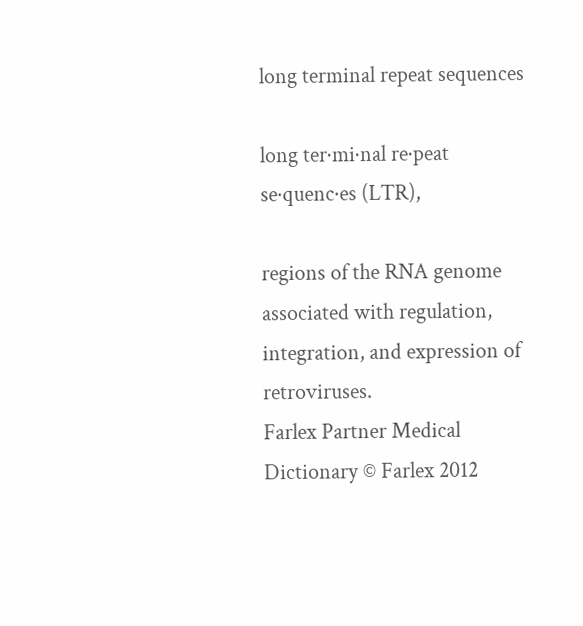long terminal repeat sequences

long ter·mi·nal re·peat se·quenc·es (LTR),

regions of the RNA genome associated with regulation, integration, and expression of retroviruses.
Farlex Partner Medical Dictionary © Farlex 2012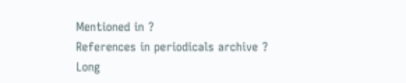Mentioned in ?
References in periodicals archive ?
Long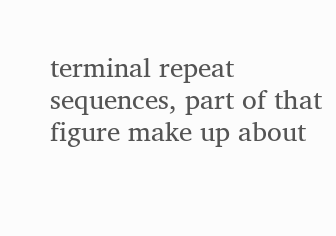terminal repeat sequences, part of that figure make up about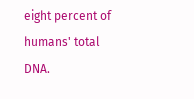eight percent of humans' total DNA.